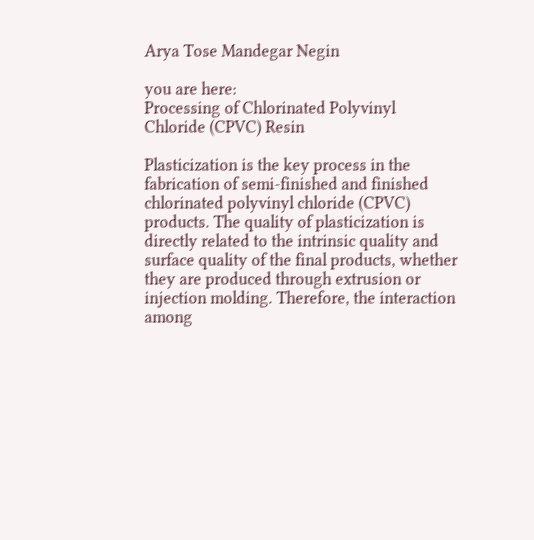Arya Tose Mandegar Negin

you are here:
Processing of Chlorinated Polyvinyl Chloride (CPVC) Resin

Plasticization is the key process in the fabrication of semi-finished and finished chlorinated polyvinyl chloride (CPVC) products. The quality of plasticization is directly related to the intrinsic quality and surface quality of the final products, whether they are produced through extrusion or injection molding. Therefore, the interaction among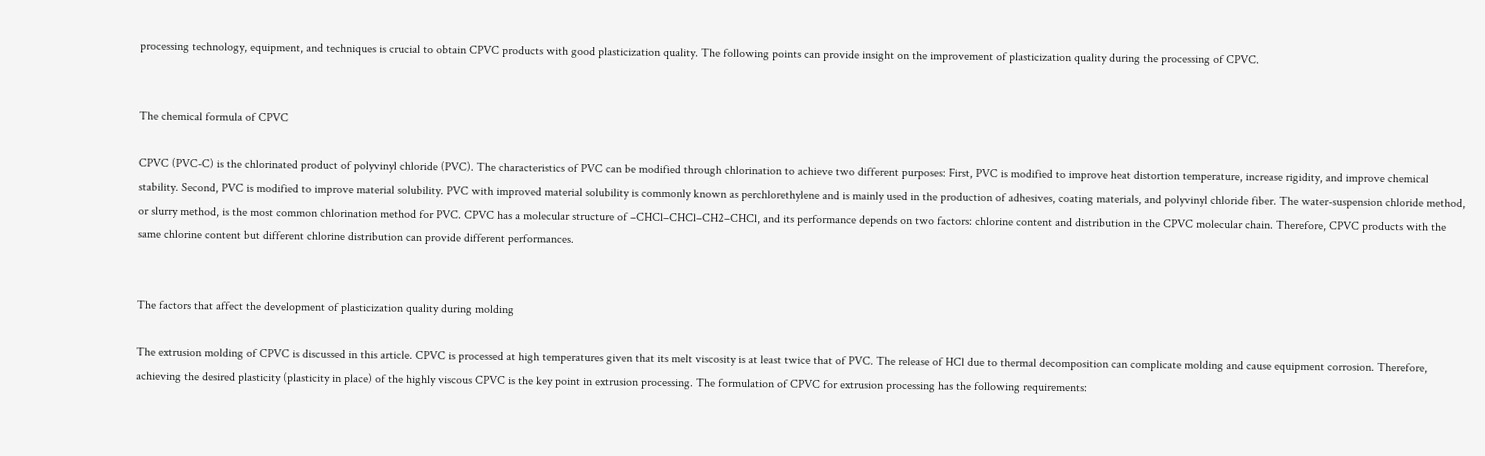processing technology, equipment, and techniques is crucial to obtain CPVC products with good plasticization quality. The following points can provide insight on the improvement of plasticization quality during the processing of CPVC.


The chemical formula of CPVC

CPVC (PVC-C) is the chlorinated product of polyvinyl chloride (PVC). The characteristics of PVC can be modified through chlorination to achieve two different purposes: First, PVC is modified to improve heat distortion temperature, increase rigidity, and improve chemical stability. Second, PVC is modified to improve material solubility. PVC with improved material solubility is commonly known as perchlorethylene and is mainly used in the production of adhesives, coating materials, and polyvinyl chloride fiber. The water-suspension chloride method, or slurry method, is the most common chlorination method for PVC. CPVC has a molecular structure of –CHCl–CHCl–CH2–CHCl, and its performance depends on two factors: chlorine content and distribution in the CPVC molecular chain. Therefore, CPVC products with the same chlorine content but different chlorine distribution can provide different performances.


The factors that affect the development of plasticization quality during molding

The extrusion molding of CPVC is discussed in this article. CPVC is processed at high temperatures given that its melt viscosity is at least twice that of PVC. The release of HCl due to thermal decomposition can complicate molding and cause equipment corrosion. Therefore, achieving the desired plasticity (plasticity in place) of the highly viscous CPVC is the key point in extrusion processing. The formulation of CPVC for extrusion processing has the following requirements: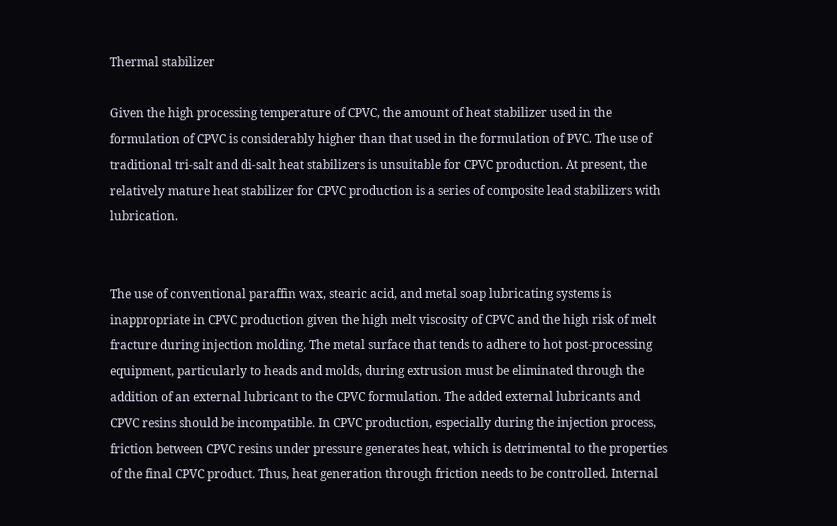Thermal stabilizer

Given the high processing temperature of CPVC, the amount of heat stabilizer used in the formulation of CPVC is considerably higher than that used in the formulation of PVC. The use of traditional tri-salt and di-salt heat stabilizers is unsuitable for CPVC production. At present, the relatively mature heat stabilizer for CPVC production is a series of composite lead stabilizers with lubrication.


The use of conventional paraffin wax, stearic acid, and metal soap lubricating systems is inappropriate in CPVC production given the high melt viscosity of CPVC and the high risk of melt fracture during injection molding. The metal surface that tends to adhere to hot post-processing equipment, particularly to heads and molds, during extrusion must be eliminated through the addition of an external lubricant to the CPVC formulation. The added external lubricants and CPVC resins should be incompatible. In CPVC production, especially during the injection process, friction between CPVC resins under pressure generates heat, which is detrimental to the properties of the final CPVC product. Thus, heat generation through friction needs to be controlled. Internal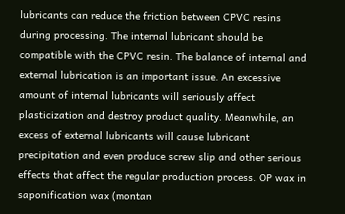lubricants can reduce the friction between CPVC resins during processing. The internal lubricant should be compatible with the CPVC resin. The balance of internal and external lubrication is an important issue. An excessive amount of internal lubricants will seriously affect plasticization and destroy product quality. Meanwhile, an excess of external lubricants will cause lubricant precipitation and even produce screw slip and other serious effects that affect the regular production process. OP wax in saponification wax (montan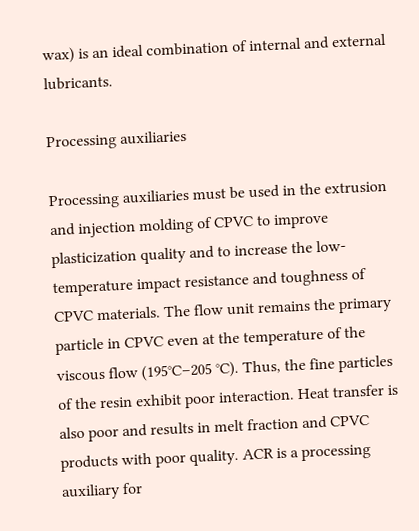wax) is an ideal combination of internal and external lubricants.

Processing auxiliaries

Processing auxiliaries must be used in the extrusion and injection molding of CPVC to improve plasticization quality and to increase the low-temperature impact resistance and toughness of CPVC materials. The flow unit remains the primary particle in CPVC even at the temperature of the viscous flow (195°C–205 °C). Thus, the fine particles of the resin exhibit poor interaction. Heat transfer is also poor and results in melt fraction and CPVC products with poor quality. ACR is a processing auxiliary for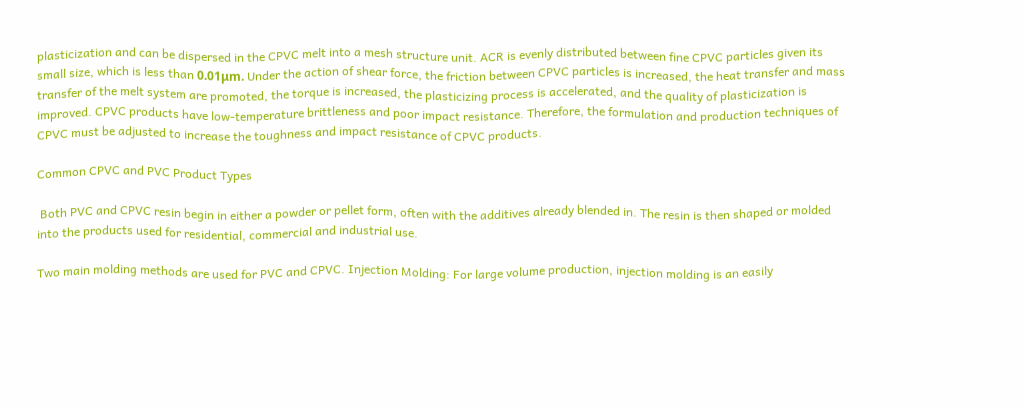plasticization and can be dispersed in the CPVC melt into a mesh structure unit. ACR is evenly distributed between fine CPVC particles given its small size, which is less than 0.01μm. Under the action of shear force, the friction between CPVC particles is increased, the heat transfer and mass transfer of the melt system are promoted, the torque is increased, the plasticizing process is accelerated, and the quality of plasticization is improved. CPVC products have low-temperature brittleness and poor impact resistance. Therefore, the formulation and production techniques of CPVC must be adjusted to increase the toughness and impact resistance of CPVC products.

Common CPVC and PVC Product Types

 Both PVC and CPVC resin begin in either a powder or pellet form, often with the additives already blended in. The resin is then shaped or molded into the products used for residential, commercial and industrial use.

Two main molding methods are used for PVC and CPVC. Injection Molding: For large volume production, injection molding is an easily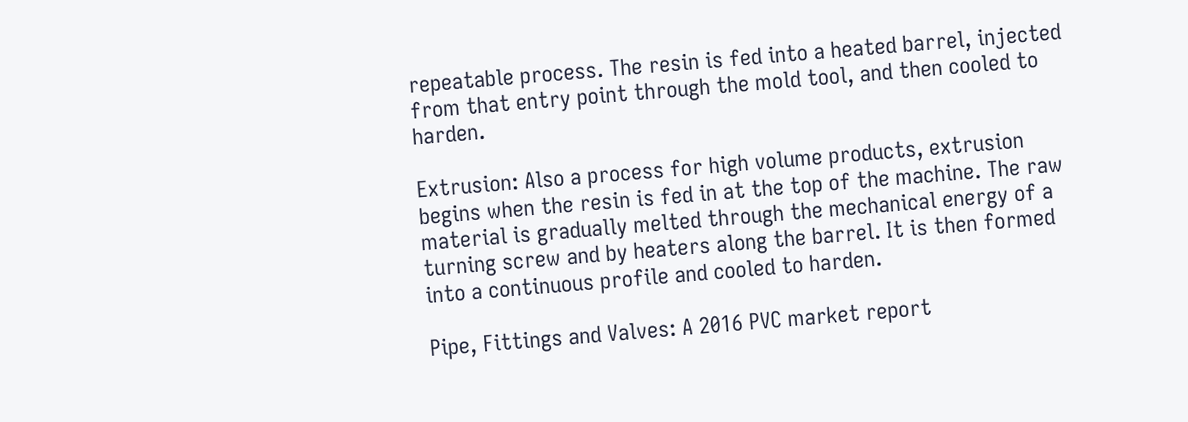repeatable process. The resin is fed into a heated barrel, injected from that entry point through the mold tool, and then cooled to harden.

Extrusion: Also a process for high volume products, extrusion begins when the resin is fed in at the top of the machine. The raw material is gradually melted through the mechanical energy of a turning screw and by heaters along the barrel. It is then formed into a continuous profile and cooled to harden.

Pipe, Fittings and Valves: A 2016 PVC market report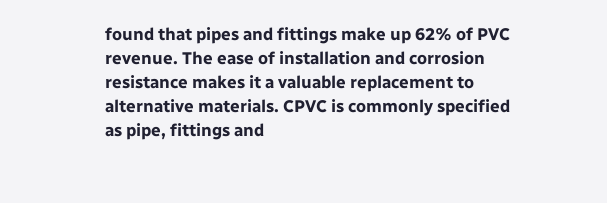found that pipes and fittings make up 62% of PVC revenue. The ease of installation and corrosion resistance makes it a valuable replacement to alternative materials. CPVC is commonly specified as pipe, fittings and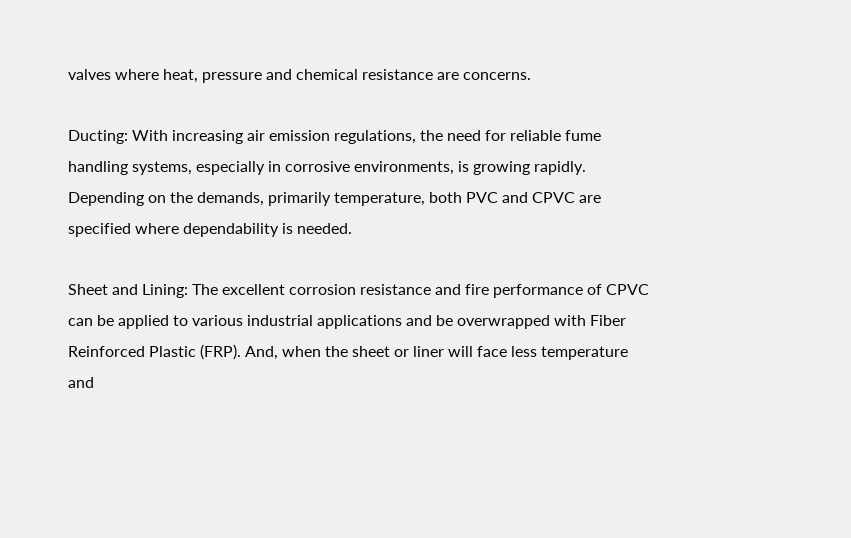valves where heat, pressure and chemical resistance are concerns.

Ducting: With increasing air emission regulations, the need for reliable fume handling systems, especially in corrosive environments, is growing rapidly. Depending on the demands, primarily temperature, both PVC and CPVC are specified where dependability is needed.

Sheet and Lining: The excellent corrosion resistance and fire performance of CPVC can be applied to various industrial applications and be overwrapped with Fiber Reinforced Plastic (FRP). And, when the sheet or liner will face less temperature and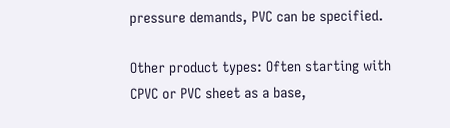pressure demands, PVC can be specified.

Other product types: Often starting with CPVC or PVC sheet as a base,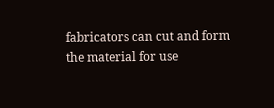fabricators can cut and form the material for use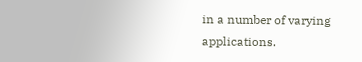in a number of varying applications.